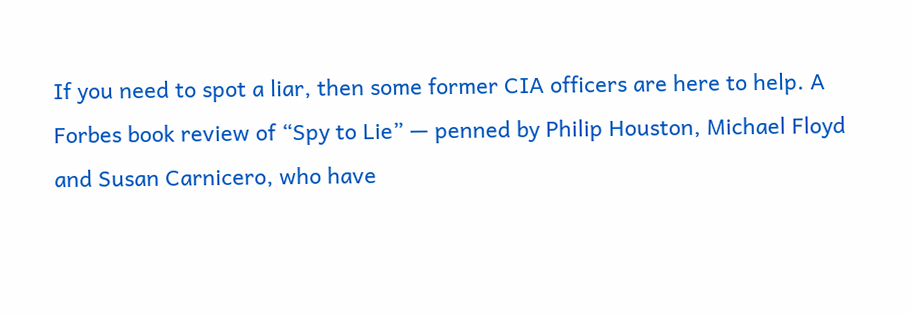If you need to spot a liar, then some former CIA officers are here to help. A Forbes book review of “Spy to Lie” — penned by Philip Houston, Michael Floyd and Susan Carnicero, who have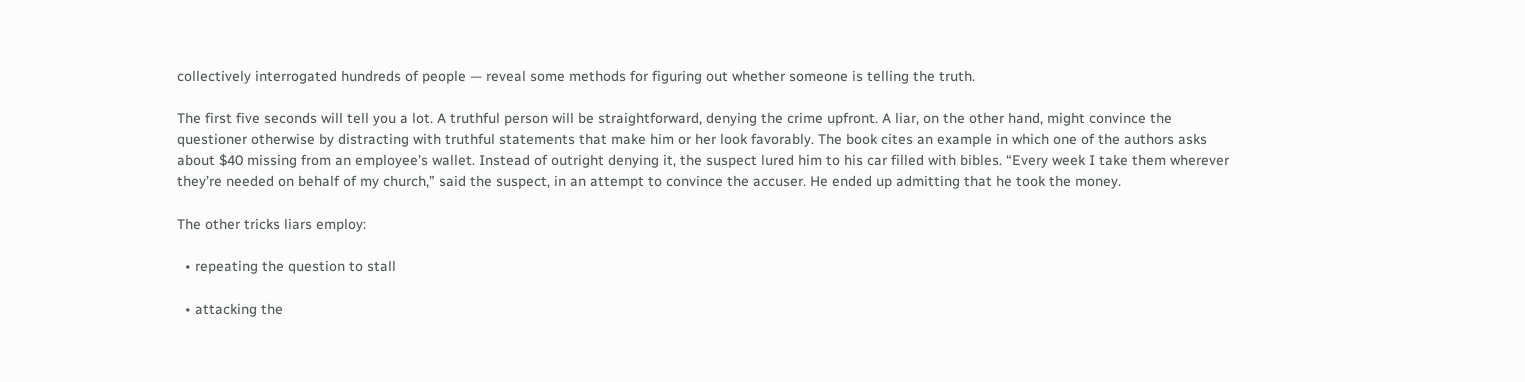collectively interrogated hundreds of people — reveal some methods for figuring out whether someone is telling the truth.

The first five seconds will tell you a lot. A truthful person will be straightforward, denying the crime upfront. A liar, on the other hand, might convince the questioner otherwise by distracting with truthful statements that make him or her look favorably. The book cites an example in which one of the authors asks about $40 missing from an employee’s wallet. Instead of outright denying it, the suspect lured him to his car filled with bibles. “Every week I take them wherever they’re needed on behalf of my church,” said the suspect, in an attempt to convince the accuser. He ended up admitting that he took the money.

The other tricks liars employ:

  • repeating the question to stall

  • attacking the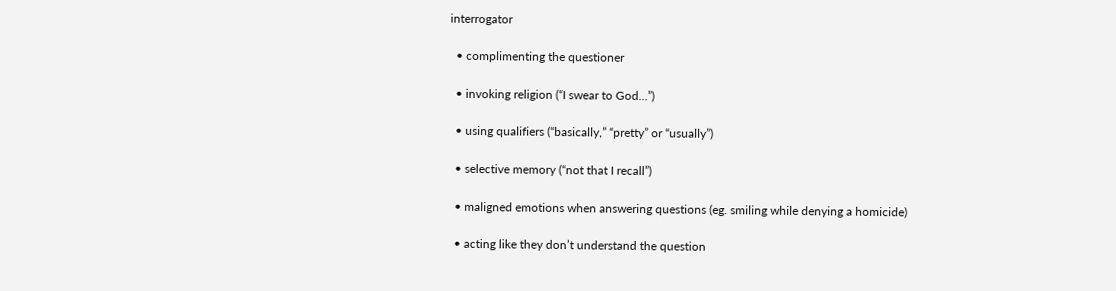interrogator

  • complimenting the questioner

  • invoking religion (“I swear to God…”)

  • using qualifiers (“basically,” “pretty” or “usually”)

  • selective memory (“not that I recall”)

  • maligned emotions when answering questions (eg. smiling while denying a homicide)

  • acting like they don’t understand the question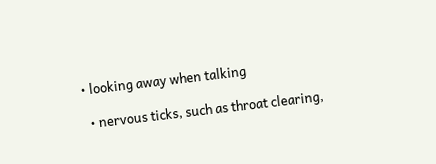• looking away when talking

  • nervous ticks, such as throat clearing,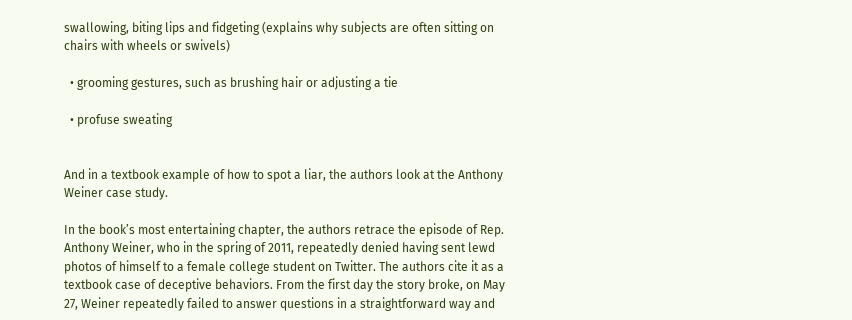swallowing, biting lips and fidgeting (explains why subjects are often sitting on chairs with wheels or swivels)

  • grooming gestures, such as brushing hair or adjusting a tie

  • profuse sweating


And in a textbook example of how to spot a liar, the authors look at the Anthony Weiner case study.

In the book’s most entertaining chapter, the authors retrace the episode of Rep. Anthony Weiner, who in the spring of 2011, repeatedly denied having sent lewd photos of himself to a female college student on Twitter. The authors cite it as a textbook case of deceptive behaviors. From the first day the story broke, on May 27, Weiner repeatedly failed to answer questions in a straightforward way and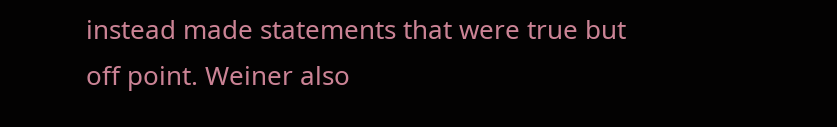instead made statements that were true but off point. Weiner also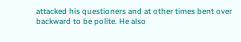attacked his questioners and at other times bent over backward to be polite. He also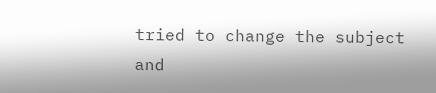tried to change the subject and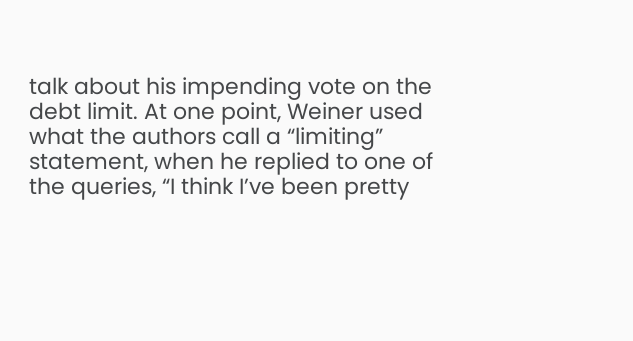talk about his impending vote on the debt limit. At one point, Weiner used what the authors call a “limiting” statement, when he replied to one of the queries, “I think I’ve been pretty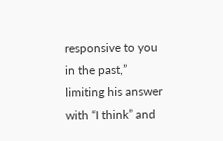responsive to you in the past,” limiting his answer with “I think” and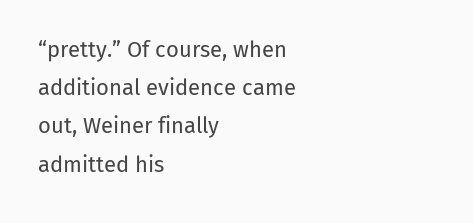“pretty.” Of course, when additional evidence came out, Weiner finally admitted his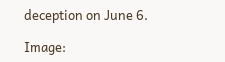deception on June 6.

Image: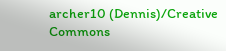archer10 (Dennis)/Creative Commons